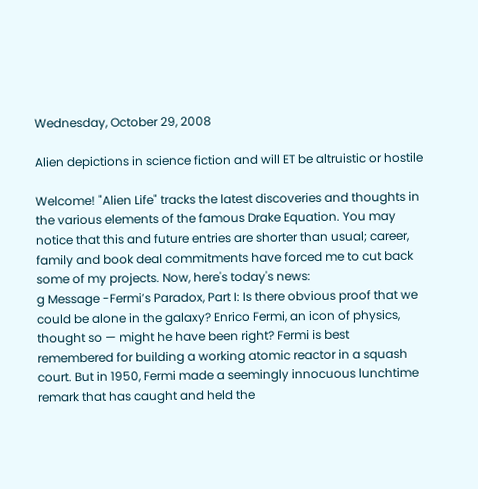Wednesday, October 29, 2008

Alien depictions in science fiction and will ET be altruistic or hostile

Welcome! "Alien Life" tracks the latest discoveries and thoughts in the various elements of the famous Drake Equation. You may notice that this and future entries are shorter than usual; career, family and book deal commitments have forced me to cut back some of my projects. Now, here's today's news:
g Message -Fermi’s Paradox, Part I: Is there obvious proof that we could be alone in the galaxy? Enrico Fermi, an icon of physics, thought so — might he have been right? Fermi is best remembered for building a working atomic reactor in a squash court. But in 1950, Fermi made a seemingly innocuous lunchtime remark that has caught and held the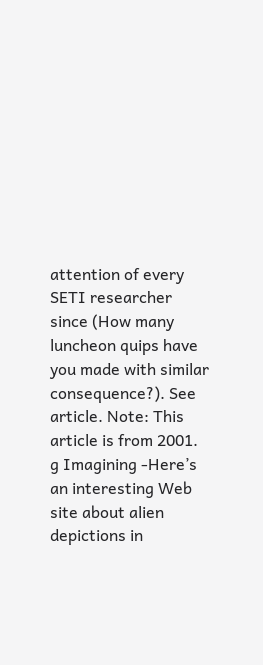attention of every SETI researcher since (How many luncheon quips have you made with similar consequence?). See article. Note: This article is from 2001.
g Imagining -Here’s an interesting Web site about alien depictions in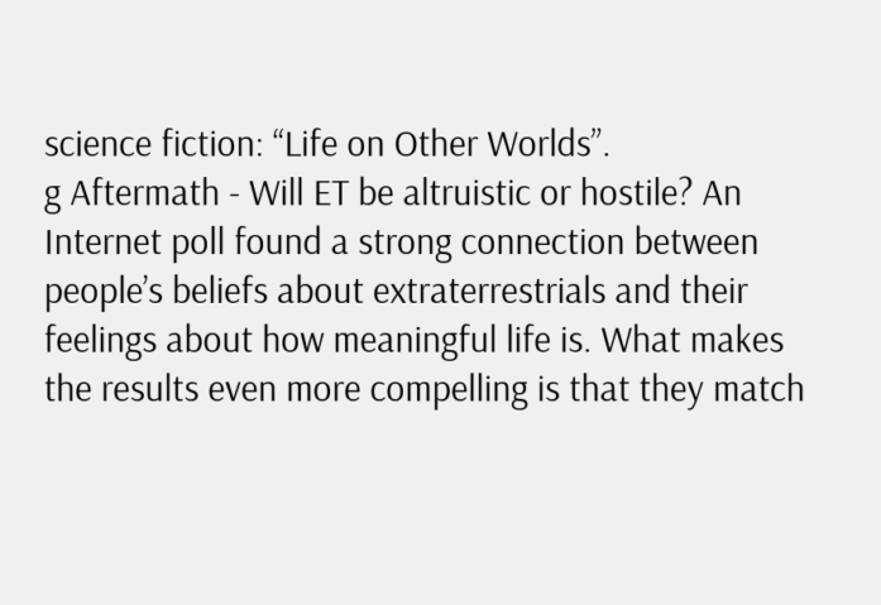science fiction: “Life on Other Worlds”.
g Aftermath - Will ET be altruistic or hostile? An Internet poll found a strong connection between people’s beliefs about extraterrestrials and their feelings about how meaningful life is. What makes the results even more compelling is that they match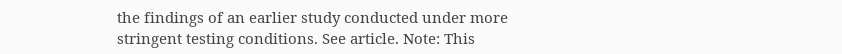the findings of an earlier study conducted under more stringent testing conditions. See article. Note: This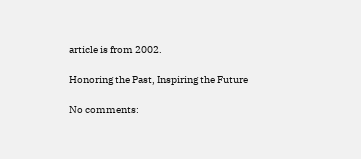article is from 2002.

Honoring the Past, Inspiring the Future

No comments: